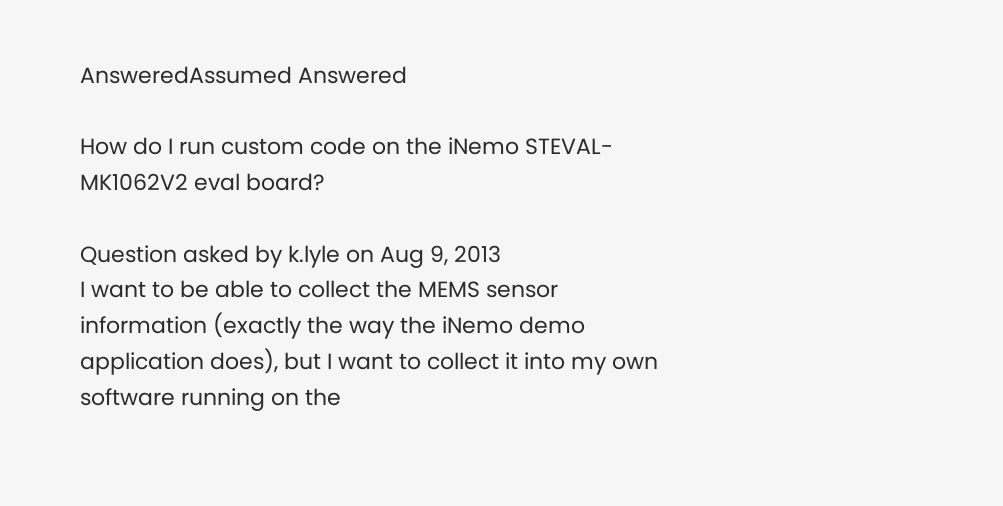AnsweredAssumed Answered

How do I run custom code on the iNemo STEVAL-MK1062V2 eval board?

Question asked by k.lyle on Aug 9, 2013
I want to be able to collect the MEMS sensor information (exactly the way the iNemo demo application does), but I want to collect it into my own software running on the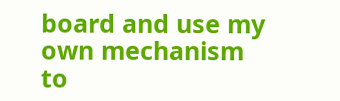board and use my own mechanism to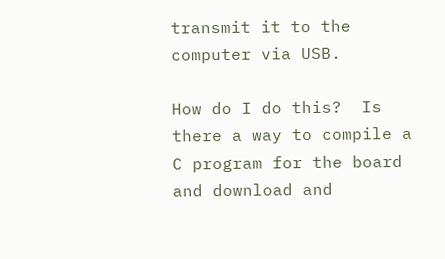transmit it to the computer via USB.

How do I do this?  Is there a way to compile a C program for the board and download and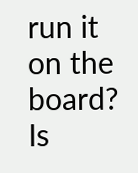run it on the board?  Is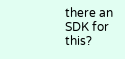there an SDK for this?